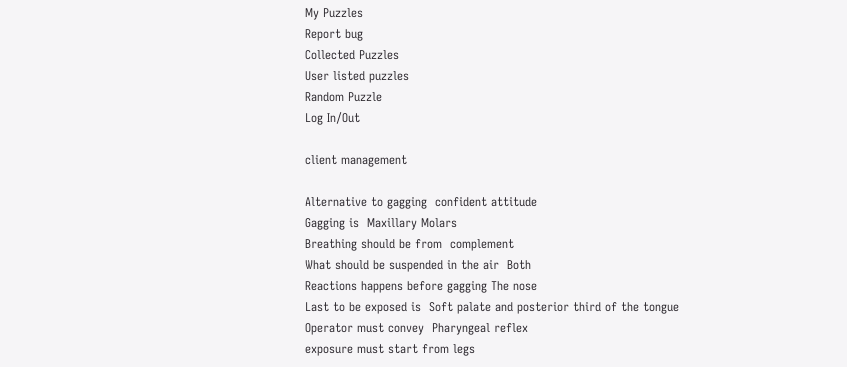My Puzzles
Report bug
Collected Puzzles
User listed puzzles
Random Puzzle
Log In/Out

client management

Alternative to gagging  confident attitude
Gagging is  Maxillary Molars
Breathing should be from  complement
What should be suspended in the air  Both
Reactions happens before gagging The nose
Last to be exposed is  Soft palate and posterior third of the tongue
Operator must convey  Pharyngeal reflex
exposure must start from legs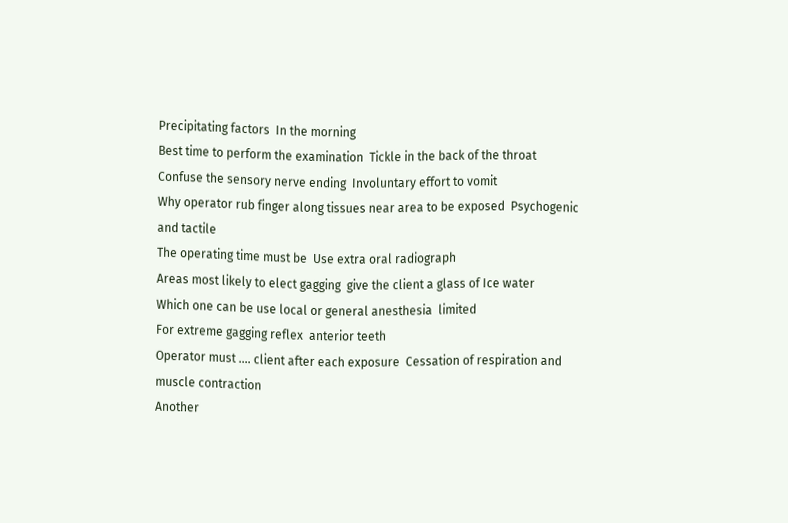Precipitating factors  In the morning
Best time to perform the examination  Tickle in the back of the throat
Confuse the sensory nerve ending  Involuntary effort to vomit
Why operator rub finger along tissues near area to be exposed  Psychogenic and tactile
The operating time must be  Use extra oral radiograph
Areas most likely to elect gagging  give the client a glass of Ice water
Which one can be use local or general anesthesia  limited
For extreme gagging reflex  anterior teeth
Operator must .... client after each exposure  Cessation of respiration and muscle contraction
Another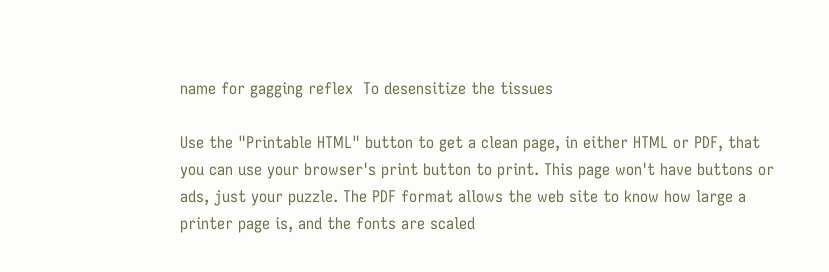name for gagging reflex  To desensitize the tissues

Use the "Printable HTML" button to get a clean page, in either HTML or PDF, that you can use your browser's print button to print. This page won't have buttons or ads, just your puzzle. The PDF format allows the web site to know how large a printer page is, and the fonts are scaled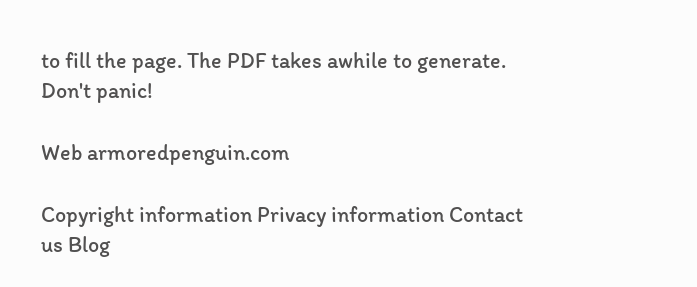to fill the page. The PDF takes awhile to generate. Don't panic!

Web armoredpenguin.com

Copyright information Privacy information Contact us Blog